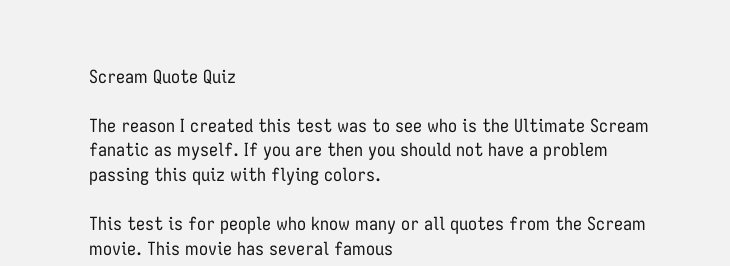Scream Quote Quiz

The reason I created this test was to see who is the Ultimate Scream fanatic as myself. If you are then you should not have a problem passing this quiz with flying colors.

This test is for people who know many or all quotes from the Scream movie. This movie has several famous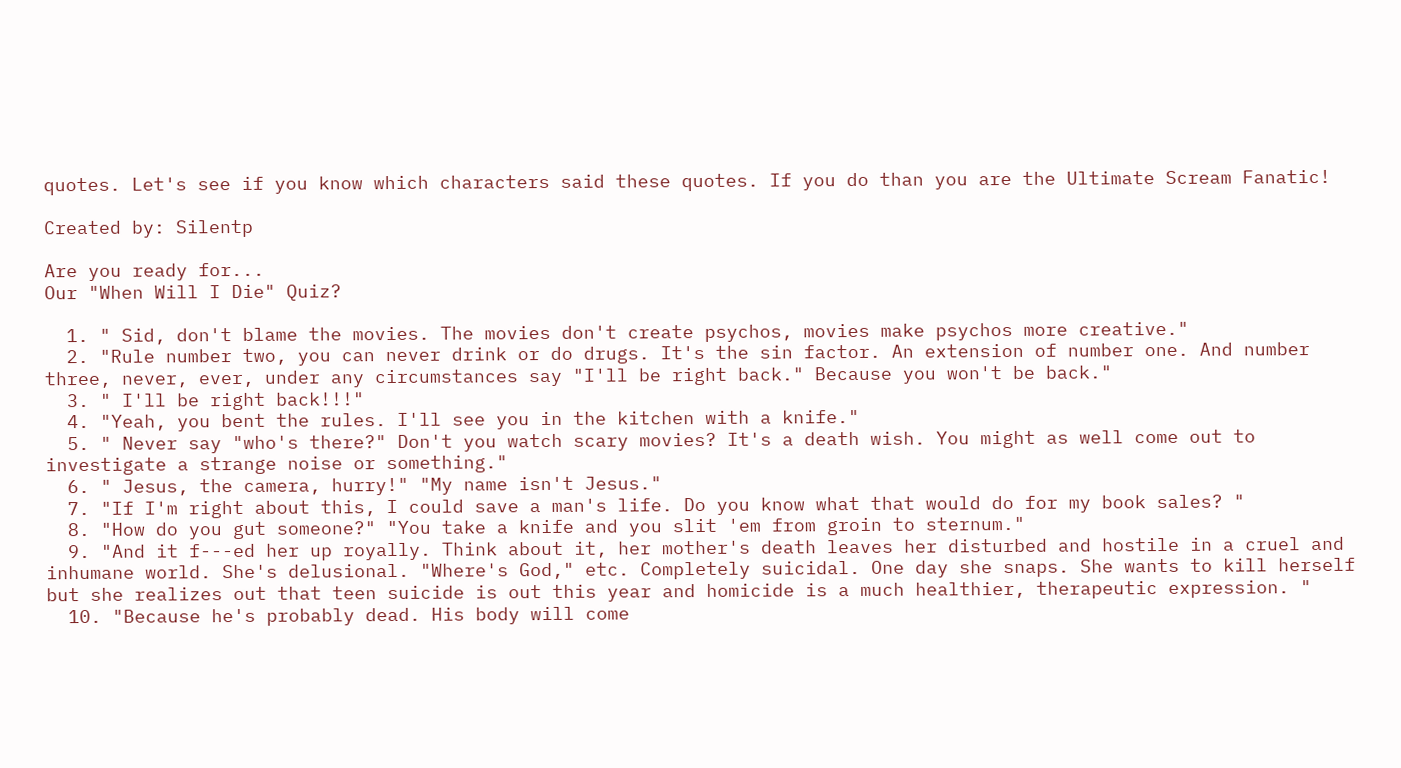quotes. Let's see if you know which characters said these quotes. If you do than you are the Ultimate Scream Fanatic!

Created by: Silentp

Are you ready for...
Our "When Will I Die" Quiz?

  1. " Sid, don't blame the movies. The movies don't create psychos, movies make psychos more creative."
  2. "Rule number two, you can never drink or do drugs. It's the sin factor. An extension of number one. And number three, never, ever, under any circumstances say "I'll be right back." Because you won't be back."
  3. " I'll be right back!!!"
  4. "Yeah, you bent the rules. I'll see you in the kitchen with a knife."
  5. " Never say "who's there?" Don't you watch scary movies? It's a death wish. You might as well come out to investigate a strange noise or something."
  6. " Jesus, the camera, hurry!" "My name isn't Jesus."
  7. "If I'm right about this, I could save a man's life. Do you know what that would do for my book sales? "
  8. "How do you gut someone?" "You take a knife and you slit 'em from groin to sternum."
  9. "And it f---ed her up royally. Think about it, her mother's death leaves her disturbed and hostile in a cruel and inhumane world. She's delusional. "Where's God," etc. Completely suicidal. One day she snaps. She wants to kill herself but she realizes out that teen suicide is out this year and homicide is a much healthier, therapeutic expression. "
  10. "Because he's probably dead. His body will come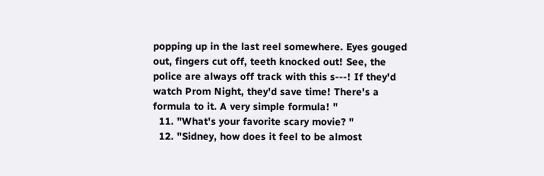popping up in the last reel somewhere. Eyes gouged out, fingers cut off, teeth knocked out! See, the police are always off track with this s---! If they'd watch Prom Night, they'd save time! There's a formula to it. A very simple formula! "
  11. "What's your favorite scary movie? "
  12. "Sidney, how does it feel to be almost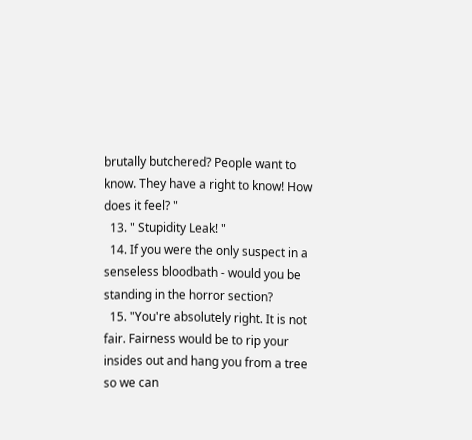brutally butchered? People want to know. They have a right to know! How does it feel? "
  13. " Stupidity Leak! "
  14. If you were the only suspect in a senseless bloodbath - would you be standing in the horror section?
  15. "You're absolutely right. It is not fair. Fairness would be to rip your insides out and hang you from a tree so we can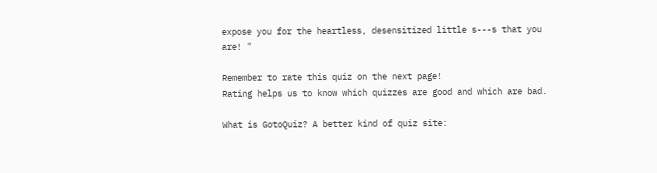expose you for the heartless, desensitized little s---s that you are! "

Remember to rate this quiz on the next page!
Rating helps us to know which quizzes are good and which are bad.

What is GotoQuiz? A better kind of quiz site: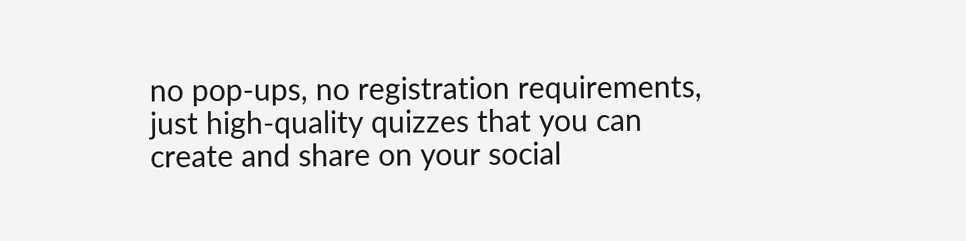no pop-ups, no registration requirements, just high-quality quizzes that you can create and share on your social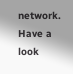network. Have a look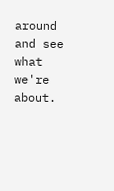around and see what we're about.